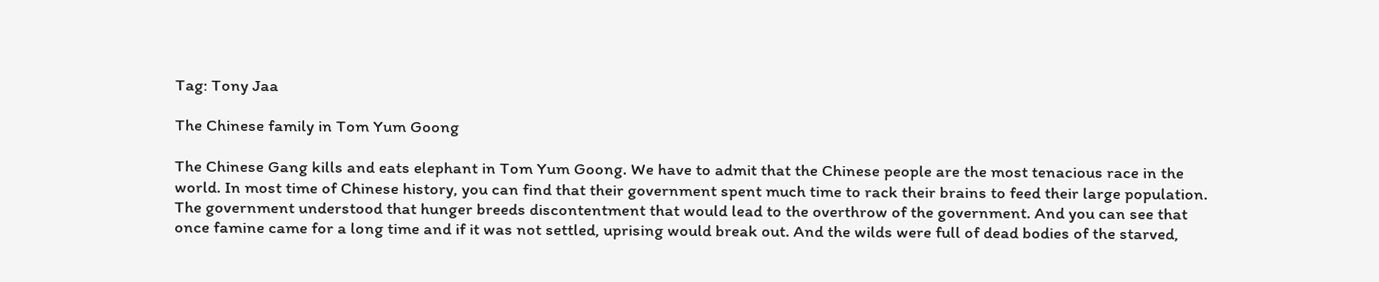Tag: Tony Jaa

The Chinese family in Tom Yum Goong

The Chinese Gang kills and eats elephant in Tom Yum Goong. We have to admit that the Chinese people are the most tenacious race in the world. In most time of Chinese history, you can find that their government spent much time to rack their brains to feed their large population. The government understood that hunger breeds discontentment that would lead to the overthrow of the government. And you can see that once famine came for a long time and if it was not settled, uprising would break out. And the wilds were full of dead bodies of the starved,